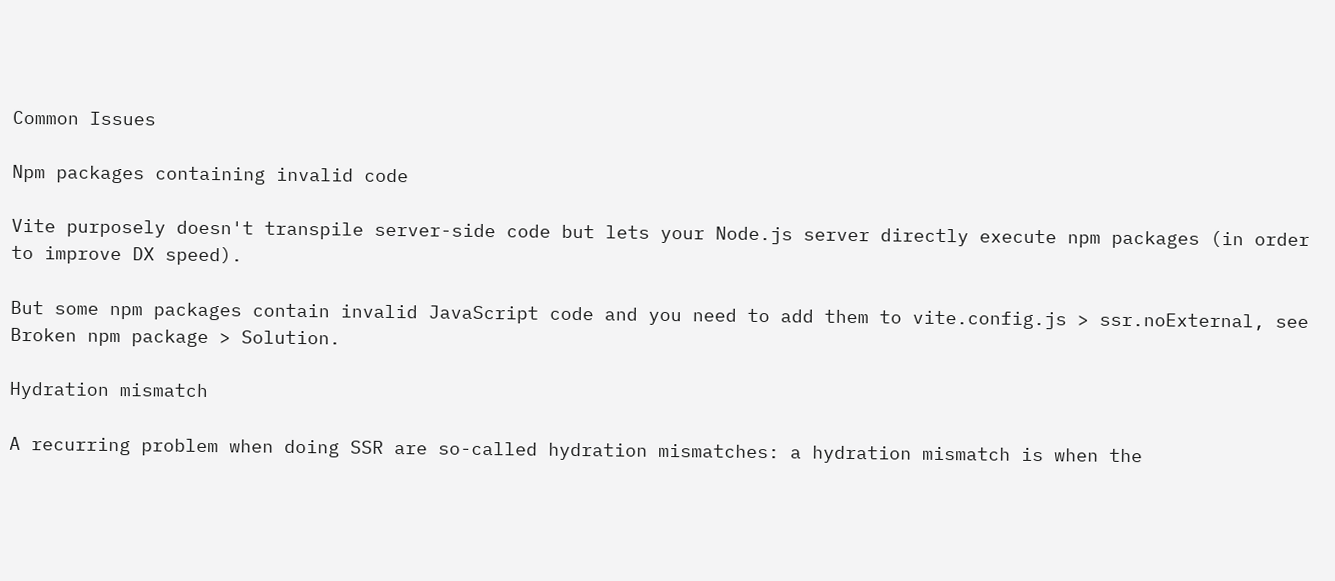Common Issues

Npm packages containing invalid code

Vite purposely doesn't transpile server-side code but lets your Node.js server directly execute npm packages (in order to improve DX speed).

But some npm packages contain invalid JavaScript code and you need to add them to vite.config.js > ssr.noExternal, see Broken npm package > Solution.

Hydration mismatch

A recurring problem when doing SSR are so-called hydration mismatches: a hydration mismatch is when the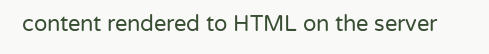content rendered to HTML on the server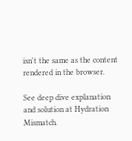isn't the same as the content rendered in the browser.

See deep dive explanation and solution at Hydration Mismatch.